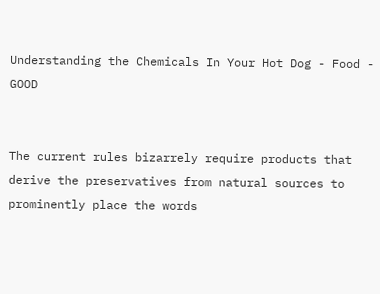Understanding the Chemicals In Your Hot Dog - Food - GOOD


The current rules bizarrely require products that derive the preservatives from natural sources to prominently place the words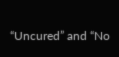“Uncured” and “No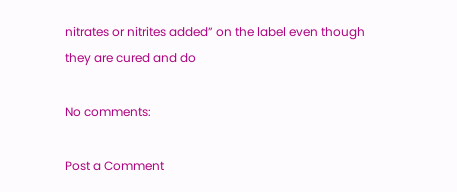nitrates or nitrites added” on the label even though they are cured and do

No comments:

Post a Comment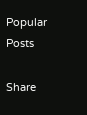Popular Posts

Share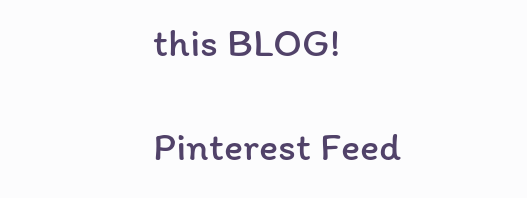this BLOG!

Pinterest Feed